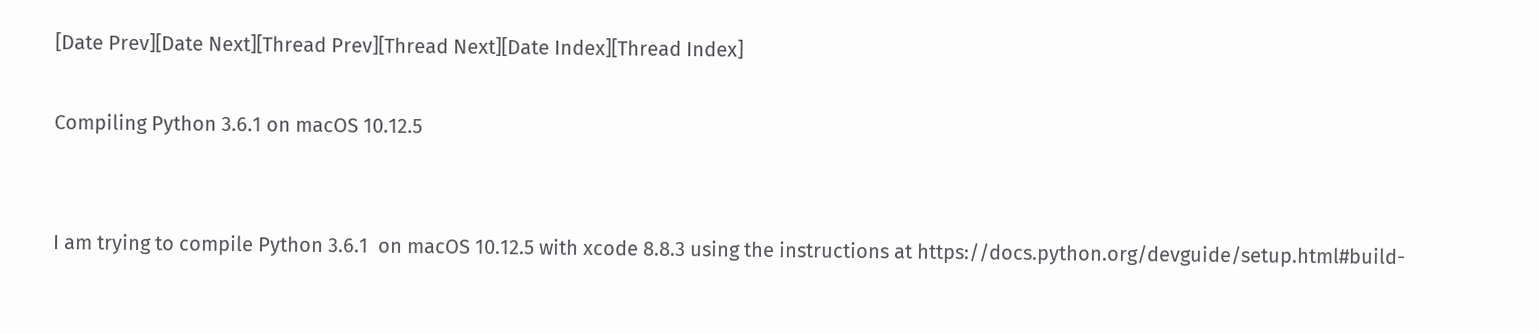[Date Prev][Date Next][Thread Prev][Thread Next][Date Index][Thread Index]

Compiling Python 3.6.1 on macOS 10.12.5


I am trying to compile Python 3.6.1  on macOS 10.12.5 with xcode 8.8.3 using the instructions at https://docs.python.org/devguide/setup.html#build-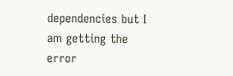dependencies but I am getting the error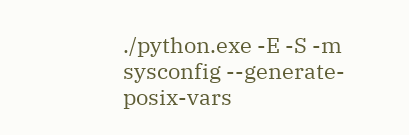./python.exe -E -S -m sysconfig --generate-posix-vars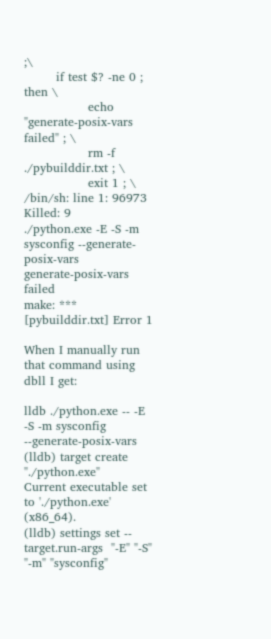;\
        if test $? -ne 0 ; then \
                echo "generate-posix-vars failed" ; \
                rm -f ./pybuilddir.txt ; \
                exit 1 ; \
/bin/sh: line 1: 96973 Killed: 9               ./python.exe -E -S -m sysconfig --generate-posix-vars
generate-posix-vars failed
make: *** [pybuilddir.txt] Error 1

When I manually run that command using dbll I get:

lldb ./python.exe -- -E -S -m sysconfig --generate-posix-vars
(lldb) target create "./python.exe"
Current executable set to './python.exe' (x86_64).
(lldb) settings set -- target.run-args  "-E" "-S" "-m" "sysconfig"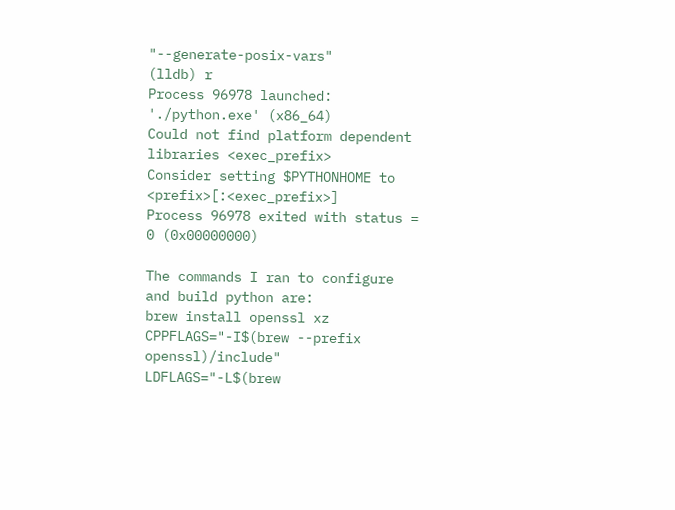"--generate-posix-vars"
(lldb) r
Process 96978 launched: './python.exe' (x86_64)
Could not find platform dependent libraries <exec_prefix>
Consider setting $PYTHONHOME to <prefix>[:<exec_prefix>]
Process 96978 exited with status = 0 (0x00000000)

The commands I ran to configure and build python are:
brew install openssl xz
CPPFLAGS="-I$(brew --prefix openssl)/include" LDFLAGS="-L$(brew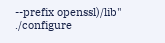--prefix openssl)/lib" ./configure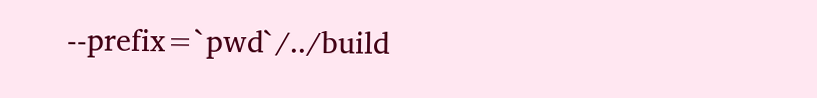--prefix=`pwd`/../build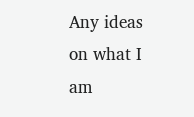Any ideas on what I am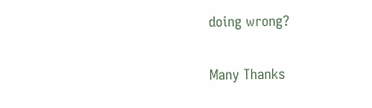doing wrong?

Many Thanks